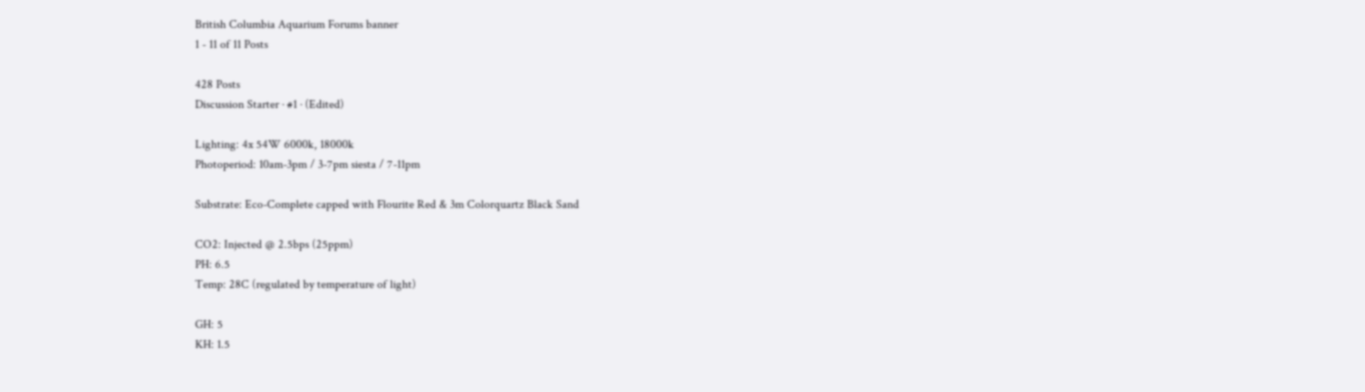British Columbia Aquarium Forums banner
1 - 11 of 11 Posts

428 Posts
Discussion Starter · #1 · (Edited)

Lighting: 4x 54W 6000k, 18000k
Photoperiod: 10am-3pm / 3-7pm siesta / 7-11pm

Substrate: Eco-Complete capped with Flourite Red & 3m Colorquartz Black Sand

CO2: Injected @ 2.5bps (25ppm)
PH: 6.5
Temp: 28C (regulated by temperature of light)

GH: 5
KH: 1.5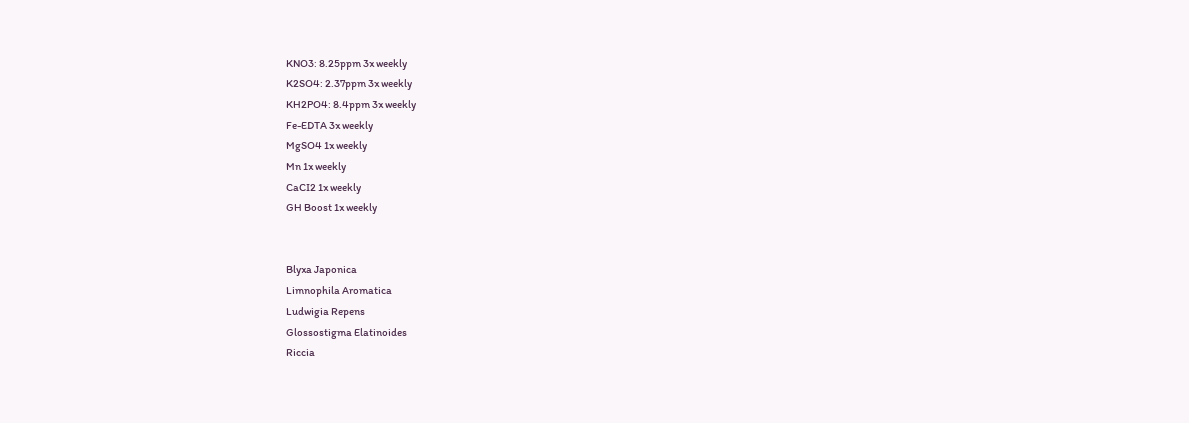KNO3: 8.25ppm 3x weekly
K2SO4: 2.37ppm 3x weekly
KH2PO4: 8.4ppm 3x weekly
Fe-EDTA 3x weekly
MgSO4 1x weekly
Mn 1x weekly
CaCI2 1x weekly
GH Boost 1x weekly


Blyxa Japonica
Limnophila Aromatica
Ludwigia Repens
Glossostigma Elatinoides
Riccia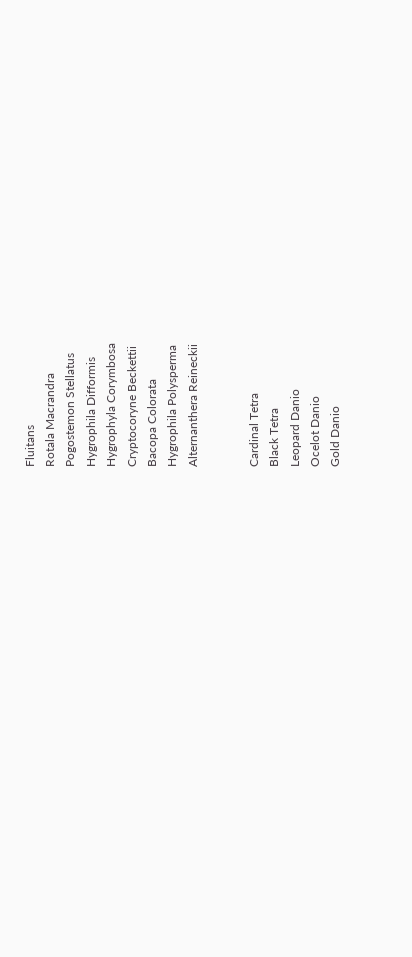Fluitans
Rotala Macrandra
Pogostemon Stellatus
Hygrophila Difformis
Hygrophyla Corymbosa
Cryptocoryne Beckettii
Bacopa Colorata
Hygrophila Polysperma
Alternanthera Reineckii


Cardinal Tetra
Black Tetra
Leopard Danio
Ocelot Danio
Gold Danio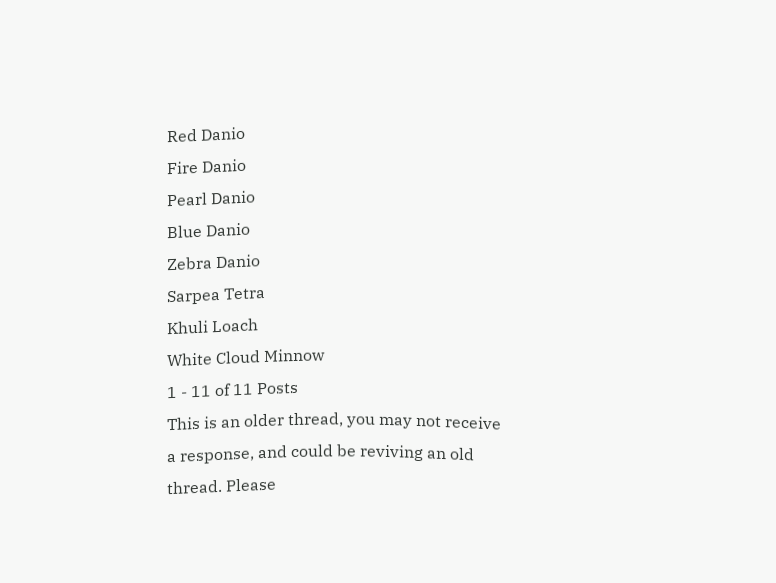Red Danio
Fire Danio
Pearl Danio
Blue Danio
Zebra Danio
Sarpea Tetra
Khuli Loach
White Cloud Minnow
1 - 11 of 11 Posts
This is an older thread, you may not receive a response, and could be reviving an old thread. Please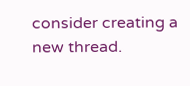consider creating a new thread.